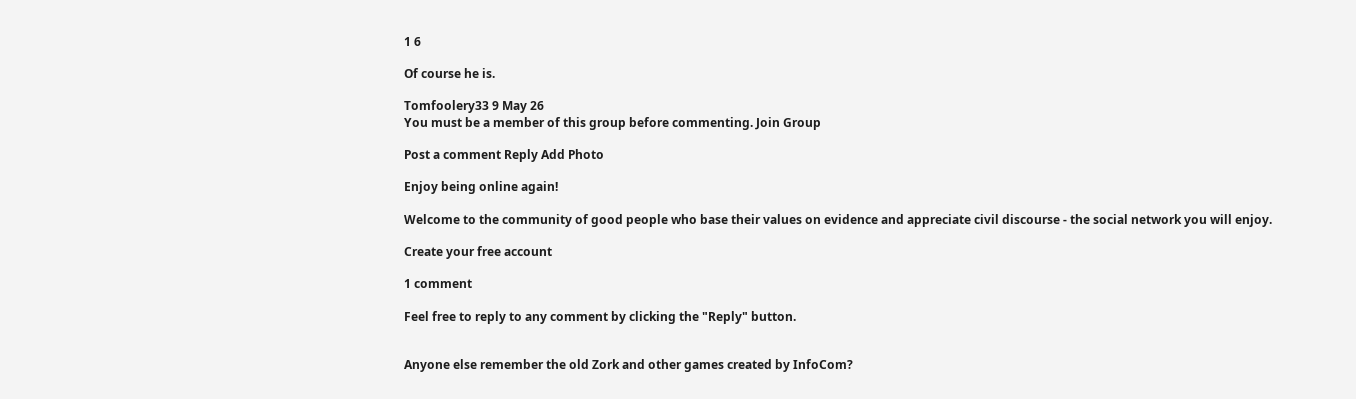1 6

Of course he is.

Tomfoolery33 9 May 26
You must be a member of this group before commenting. Join Group

Post a comment Reply Add Photo

Enjoy being online again!

Welcome to the community of good people who base their values on evidence and appreciate civil discourse - the social network you will enjoy.

Create your free account

1 comment

Feel free to reply to any comment by clicking the "Reply" button.


Anyone else remember the old Zork and other games created by InfoCom?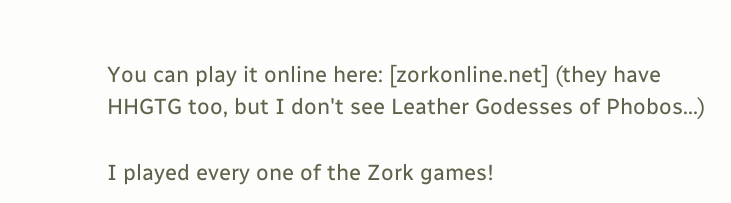You can play it online here: [zorkonline.net] (they have HHGTG too, but I don't see Leather Godesses of Phobos...)

I played every one of the Zork games!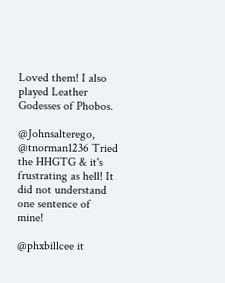Loved them! I also played Leather Godesses of Phobos.

@Johnsalterego, @tnorman1236 Tried the HHGTG & it's frustrating as hell! It did not understand one sentence of mine!

@phxbillcee it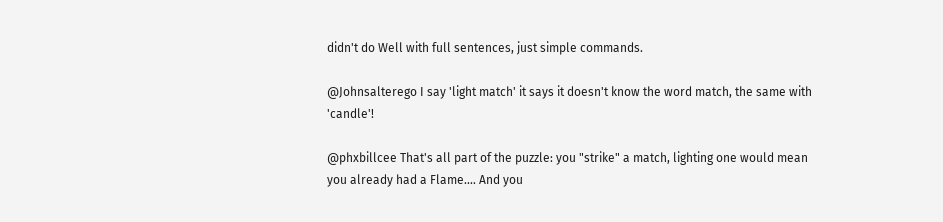didn't do Well with full sentences, just simple commands.

@Johnsalterego I say 'light match' it says it doesn't know the word match, the same with 'candle'!

@phxbillcee That's all part of the puzzle: you "strike" a match, lighting one would mean you already had a Flame.... And you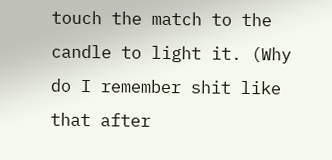touch the match to the candle to light it. (Why do I remember shit like that after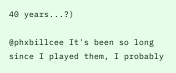40 years...?)

@phxbillcee It's been so long since I played them, I probably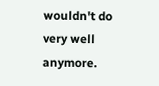wouldn't do very well anymore.